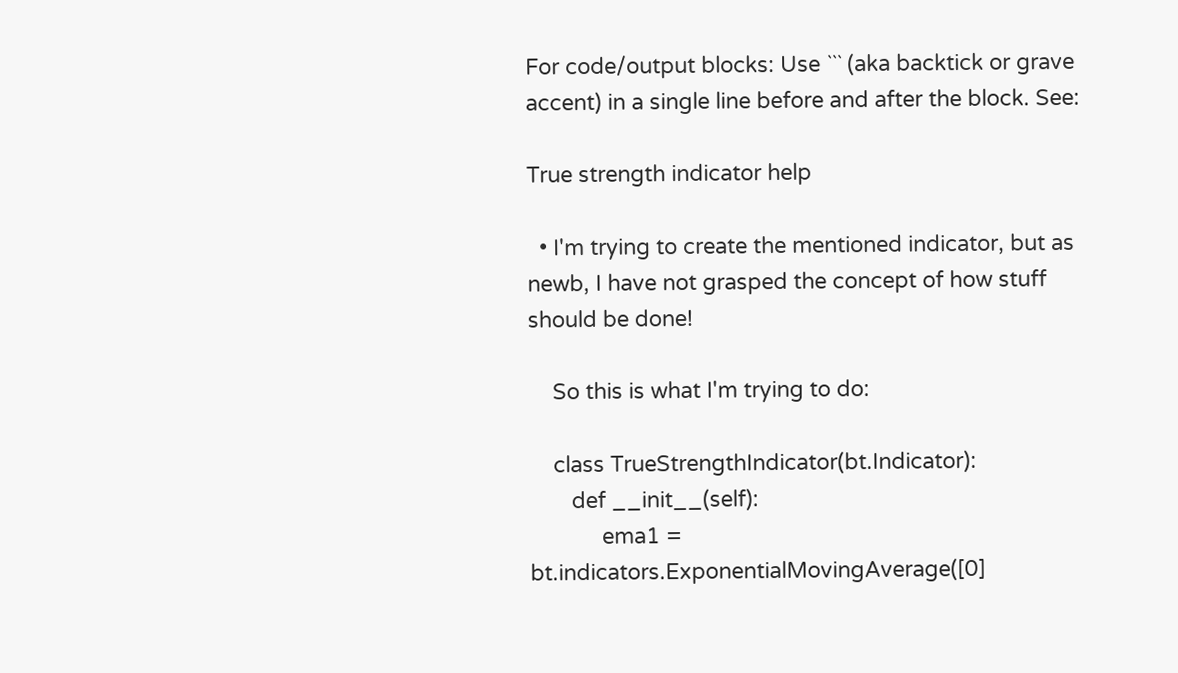For code/output blocks: Use ``` (aka backtick or grave accent) in a single line before and after the block. See:

True strength indicator help

  • I'm trying to create the mentioned indicator, but as newb, I have not grasped the concept of how stuff should be done!

    So this is what I'm trying to do:

    class TrueStrengthIndicator(bt.Indicator):
       def __init__(self):
            ema1 = bt.indicators.ExponentialMovingAverage([0]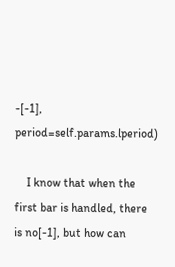-[-1], period=self.params.lperiod)

    I know that when the first bar is handled, there is no[-1], but how can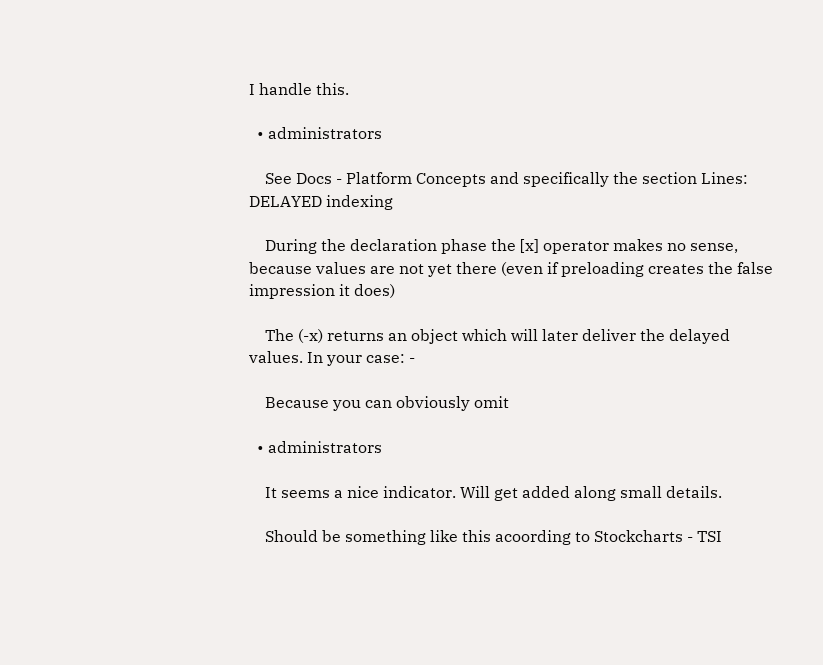I handle this.

  • administrators

    See Docs - Platform Concepts and specifically the section Lines: DELAYED indexing

    During the declaration phase the [x] operator makes no sense, because values are not yet there (even if preloading creates the false impression it does)

    The (-x) returns an object which will later deliver the delayed values. In your case: -

    Because you can obviously omit

  • administrators

    It seems a nice indicator. Will get added along small details.

    Should be something like this acoording to Stockcharts - TSI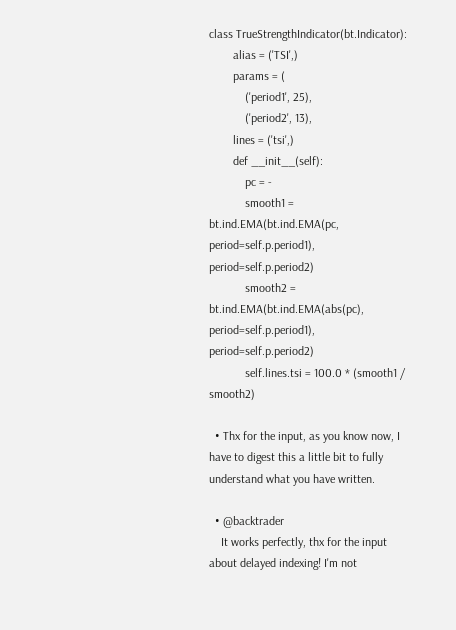class TrueStrengthIndicator(bt.Indicator):
        alias = ('TSI',)
        params = (
            ('period1', 25),
            ('period2', 13),
        lines = ('tsi',)
        def __init__(self):
            pc = -
            smooth1 = bt.ind.EMA(bt.ind.EMA(pc, period=self.p.period1), period=self.p.period2)
            smooth2 = bt.ind.EMA(bt.ind.EMA(abs(pc), period=self.p.period1), period=self.p.period2)
            self.lines.tsi = 100.0 * (smooth1 / smooth2)

  • Thx for the input, as you know now, I have to digest this a little bit to fully understand what you have written.

  • @backtrader
    It works perfectly, thx for the input about delayed indexing! I'm not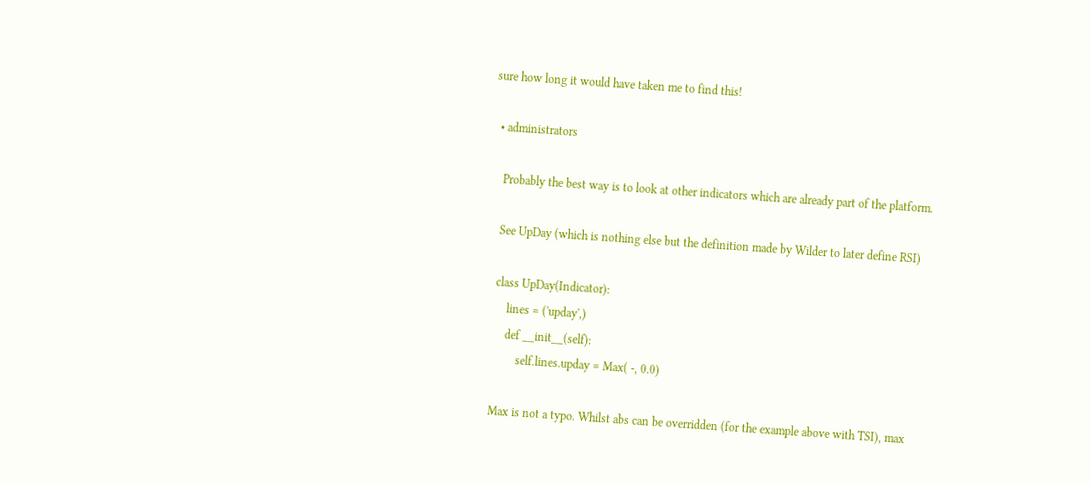sure how long it would have taken me to find this!

  • administrators

    Probably the best way is to look at other indicators which are already part of the platform.

    See UpDay (which is nothing else but the definition made by Wilder to later define RSI)

    class UpDay(Indicator):
        lines = ('upday',)
        def __init__(self):
            self.lines.upday = Max( -, 0.0)

    Max is not a typo. Whilst abs can be overridden (for the example above with TSI), max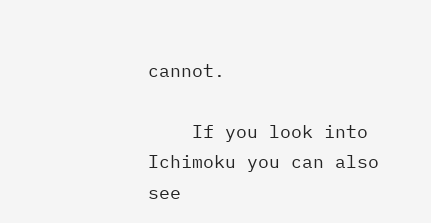cannot.

    If you look into Ichimoku you can also see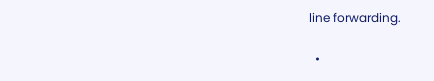line forwarding.

  •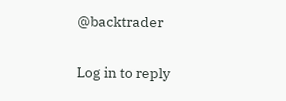@backtrader

Log in to reply